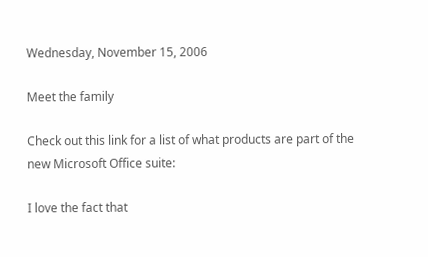Wednesday, November 15, 2006

Meet the family

Check out this link for a list of what products are part of the new Microsoft Office suite:

I love the fact that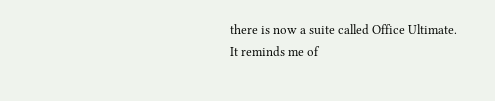there is now a suite called Office Ultimate. It reminds me of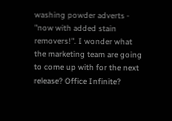washing powder adverts - "now with added stain removers!". I wonder what the marketing team are going to come up with for the next release? Office Infinite?